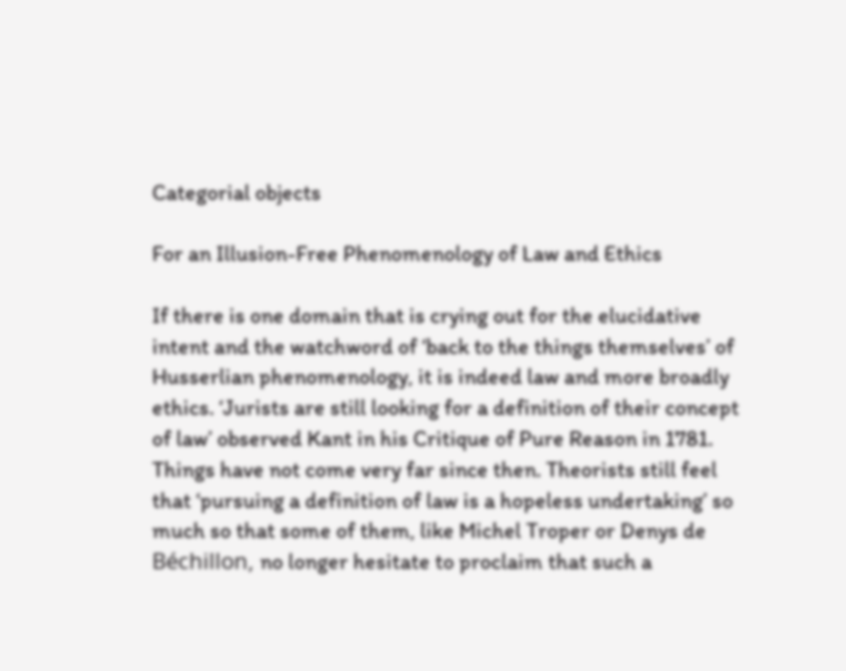Categorial objects

For an Illusion-Free Phenomenology of Law and Ethics

If there is one domain that is crying out for the elucidative intent and the watchword of ‘back to the things themselves’ of Husserlian phenomenology, it is indeed law and more broadly ethics. ‘Jurists are still looking for a definition of their concept of law’ observed Kant in his Critique of Pure Reason in 1781. Things have not come very far since then. Theorists still feel that ‘pursuing a definition of law is a hopeless undertaking’ so much so that some of them, like Michel Troper or Denys de Béchillon, no longer hesitate to proclaim that such a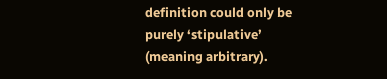definition could only be purely ‘stipulative’ (meaning arbitrary).